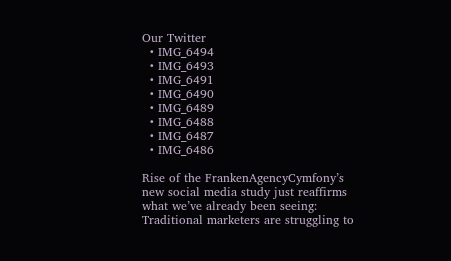Our Twitter
  • IMG_6494
  • IMG_6493
  • IMG_6491
  • IMG_6490
  • IMG_6489
  • IMG_6488
  • IMG_6487
  • IMG_6486

Rise of the FrankenAgencyCymfony’s new social media study just reaffirms what we’ve already been seeing: Traditional marketers are struggling to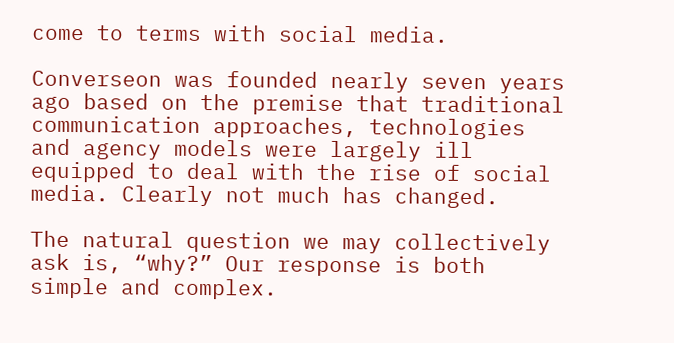come to terms with social media.

Converseon was founded nearly seven years ago based on the premise that traditional communication approaches, technologies and agency models were largely ill equipped to deal with the rise of social media. Clearly not much has changed.

The natural question we may collectively ask is, “why?” Our response is both simple and complex.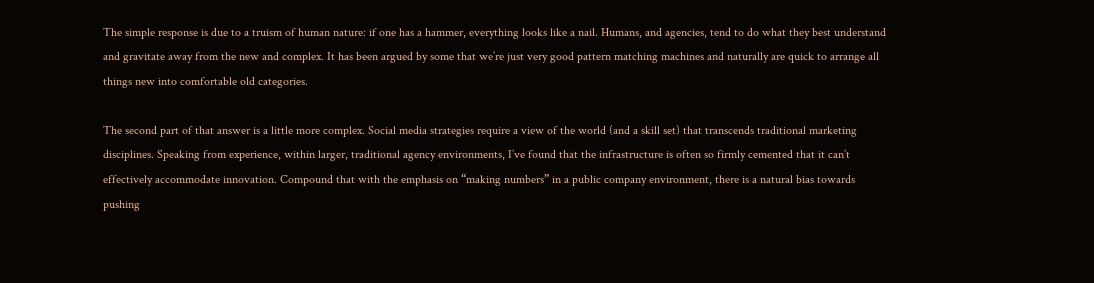The simple response is due to a truism of human nature: if one has a hammer, everything looks like a nail. Humans, and agencies, tend to do what they best understand and gravitate away from the new and complex. It has been argued by some that we’re just very good pattern matching machines and naturally are quick to arrange all things new into comfortable old categories.

The second part of that answer is a little more complex. Social media strategies require a view of the world (and a skill set) that transcends traditional marketing disciplines. Speaking from experience, within larger, traditional agency environments, I’ve found that the infrastructure is often so firmly cemented that it can’t effectively accommodate innovation. Compound that with the emphasis on “making numbers” in a public company environment, there is a natural bias towards pushing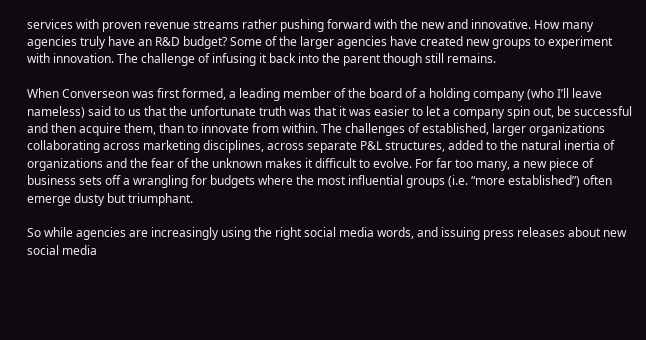services with proven revenue streams rather pushing forward with the new and innovative. How many agencies truly have an R&D budget? Some of the larger agencies have created new groups to experiment with innovation. The challenge of infusing it back into the parent though still remains.

When Converseon was first formed, a leading member of the board of a holding company (who I’ll leave nameless) said to us that the unfortunate truth was that it was easier to let a company spin out, be successful and then acquire them, than to innovate from within. The challenges of established, larger organizations collaborating across marketing disciplines, across separate P&L structures, added to the natural inertia of organizations and the fear of the unknown makes it difficult to evolve. For far too many, a new piece of business sets off a wrangling for budgets where the most influential groups (i.e. “more established”) often emerge dusty but triumphant.

So while agencies are increasingly using the right social media words, and issuing press releases about new social media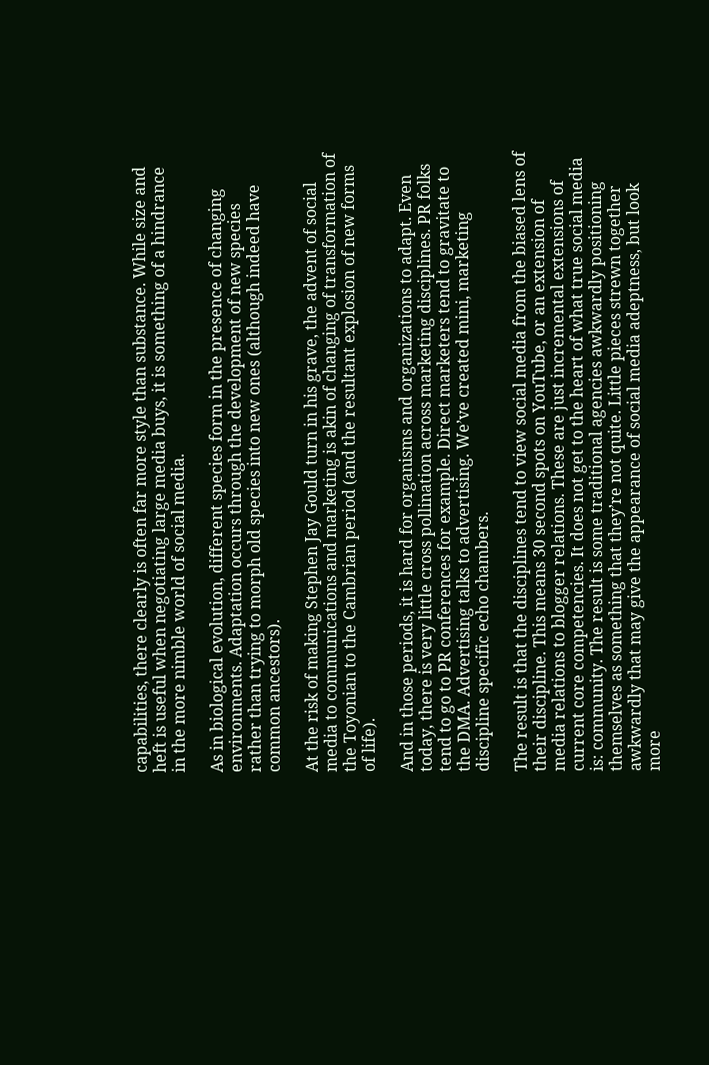capabilities, there clearly is often far more style than substance. While size and heft is useful when negotiating large media buys, it is something of a hindrance in the more nimble world of social media.

As in biological evolution, different species form in the presence of changing environments. Adaptation occurs through the development of new species rather than trying to morph old species into new ones (although indeed have common ancestors).

At the risk of making Stephen Jay Gould turn in his grave, the advent of social media to communications and marketing is akin of changing of transformation of the Toyonian to the Cambrian period (and the resultant explosion of new forms of life).

And in those periods, it is hard for organisms and organizations to adapt. Even today, there is very little cross pollination across marketing disciplines. PR folks tend to go to PR conferences for example. Direct marketers tend to gravitate to the DMA. Advertising talks to advertising. We’ve created mini, marketing discipline specific echo chambers.

The result is that the disciplines tend to view social media from the biased lens of their discipline. This means 30 second spots on YouTube, or an extension of media relations to blogger relations. These are just incremental extensions of current core competencies. It does not get to the heart of what true social media is: community. The result is some traditional agencies awkwardly positioning themselves as something that they’re not quite. Little pieces strewn together awkwardly that may give the appearance of social media adeptness, but look more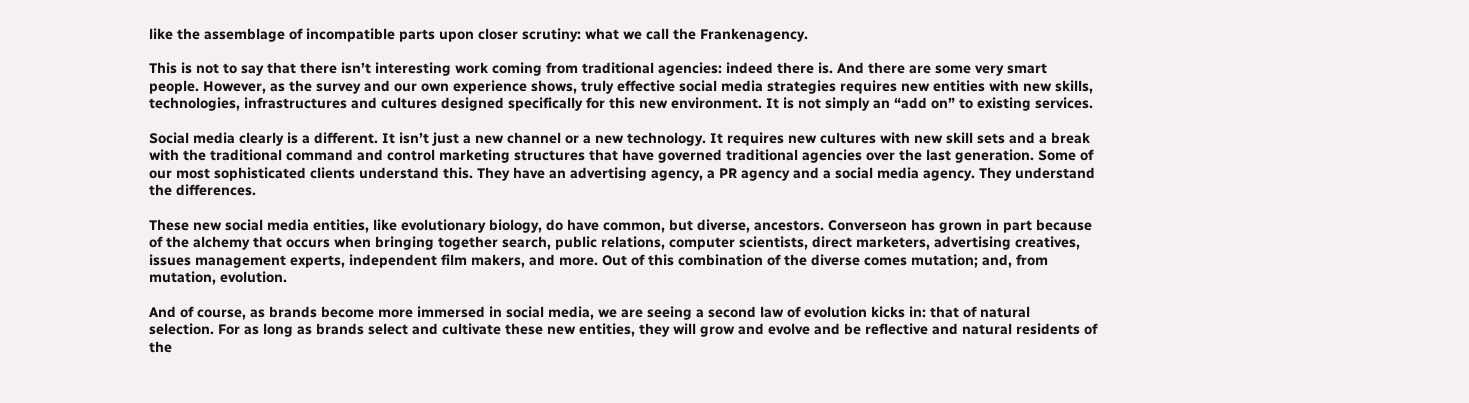like the assemblage of incompatible parts upon closer scrutiny: what we call the Frankenagency.

This is not to say that there isn’t interesting work coming from traditional agencies: indeed there is. And there are some very smart people. However, as the survey and our own experience shows, truly effective social media strategies requires new entities with new skills, technologies, infrastructures and cultures designed specifically for this new environment. It is not simply an “add on” to existing services.

Social media clearly is a different. It isn’t just a new channel or a new technology. It requires new cultures with new skill sets and a break with the traditional command and control marketing structures that have governed traditional agencies over the last generation. Some of our most sophisticated clients understand this. They have an advertising agency, a PR agency and a social media agency. They understand the differences.

These new social media entities, like evolutionary biology, do have common, but diverse, ancestors. Converseon has grown in part because of the alchemy that occurs when bringing together search, public relations, computer scientists, direct marketers, advertising creatives, issues management experts, independent film makers, and more. Out of this combination of the diverse comes mutation; and, from mutation, evolution.

And of course, as brands become more immersed in social media, we are seeing a second law of evolution kicks in: that of natural selection. For as long as brands select and cultivate these new entities, they will grow and evolve and be reflective and natural residents of the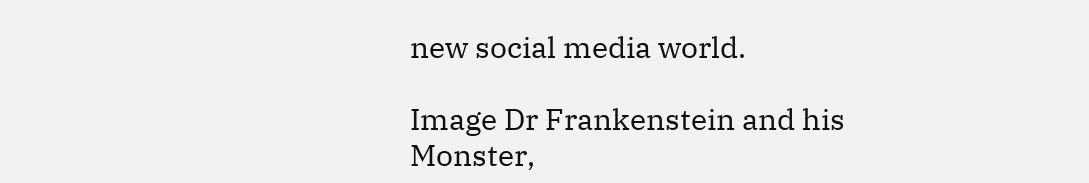new social media world.

Image Dr Frankenstein and his Monster,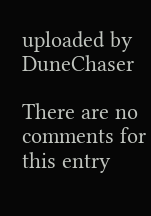uploaded by DuneChaser

There are no comments for this entry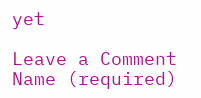yet

Leave a Comment
Name (required)